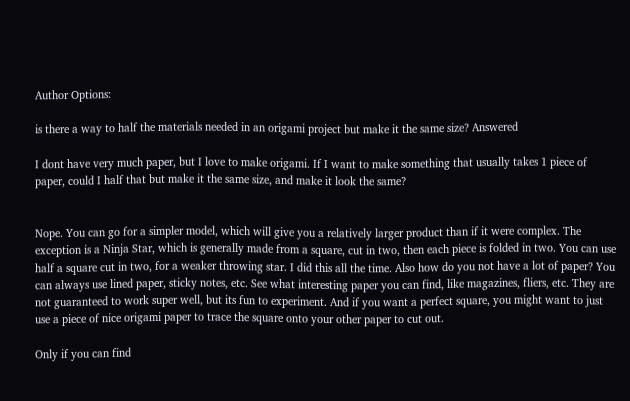Author Options:

is there a way to half the materials needed in an origami project but make it the same size? Answered

I dont have very much paper, but I love to make origami. If I want to make something that usually takes 1 piece of paper, could I half that but make it the same size, and make it look the same?


Nope. You can go for a simpler model, which will give you a relatively larger product than if it were complex. The exception is a Ninja Star, which is generally made from a square, cut in two, then each piece is folded in two. You can use half a square cut in two, for a weaker throwing star. I did this all the time. Also how do you not have a lot of paper? You can always use lined paper, sticky notes, etc. See what interesting paper you can find, like magazines, fliers, etc. They are not guaranteed to work super well, but its fun to experiment. And if you want a perfect square, you might want to just use a piece of nice origami paper to trace the square onto your other paper to cut out.

Only if you can find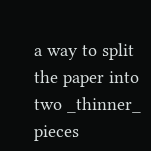a way to split the paper into two _thinner_ pieces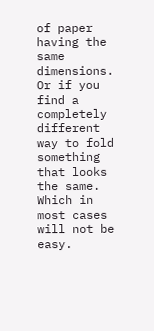of paper having the same dimensions. Or if you find a completely different way to fold something that looks the same. Which in most cases will not be easy.